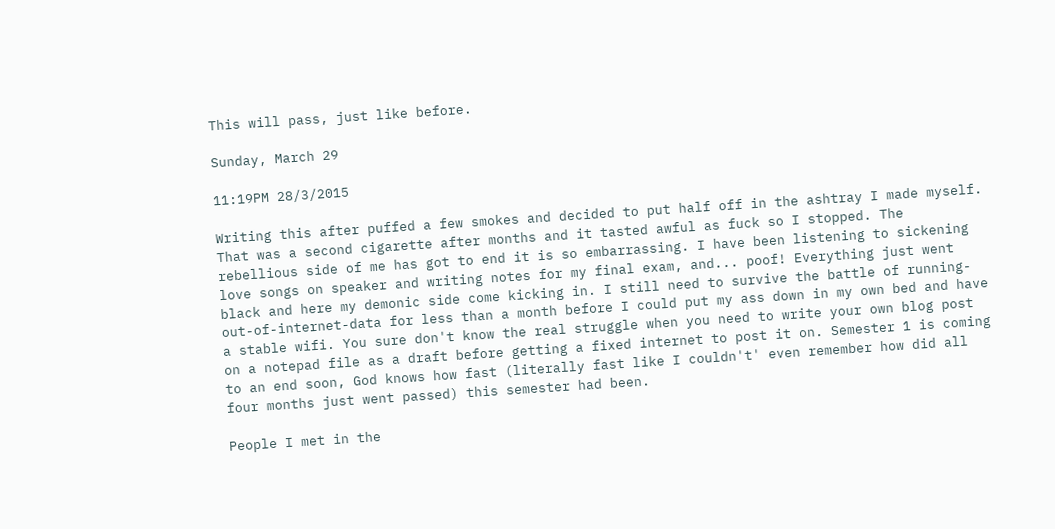This will pass, just like before.

Sunday, March 29

11:19PM 28/3/2015

Writing this after puffed a few smokes and decided to put half off in the ashtray I made myself. That was a second cigarette after months and it tasted awful as fuck so I stopped. The rebellious side of me has got to end it is so embarrassing. I have been listening to sickening love songs on speaker and writing notes for my final exam, and... poof! Everything just went black and here my demonic side come kicking in. I still need to survive the battle of running-out-of-internet-data for less than a month before I could put my ass down in my own bed and have a stable wifi. You sure don't know the real struggle when you need to write your own blog post on a notepad file as a draft before getting a fixed internet to post it on. Semester 1 is coming to an end soon, God knows how fast (literally fast like I couldn't' even remember how did all four months just went passed) this semester had been.

People I met in the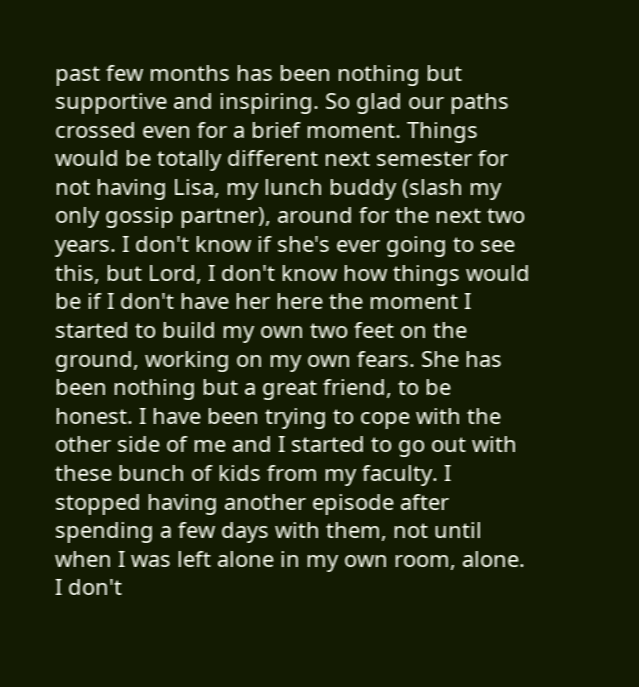past few months has been nothing but supportive and inspiring. So glad our paths crossed even for a brief moment. Things would be totally different next semester for not having Lisa, my lunch buddy (slash my only gossip partner), around for the next two years. I don't know if she's ever going to see this, but Lord, I don't know how things would be if I don't have her here the moment I started to build my own two feet on the ground, working on my own fears. She has been nothing but a great friend, to be honest. I have been trying to cope with the other side of me and I started to go out with these bunch of kids from my faculty. I stopped having another episode after spending a few days with them, not until when I was left alone in my own room, alone. I don't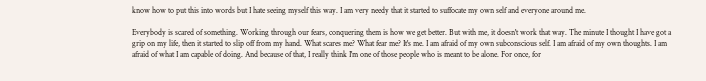know how to put this into words but I hate seeing myself this way. I am very needy that it started to suffocate my own self and everyone around me.

Everybody is scared of something. Working through our fears, conquering them is how we get better. But with me, it doesn't work that way. The minute I thought I have got a grip on my life, then it started to slip off from my hand. What scares me? What fear me? It's me. I am afraid of my own subconscious self. I am afraid of my own thoughts. I am afraid of what I am capable of doing. And because of that, I really think I'm one of those people who is meant to be alone. For once, for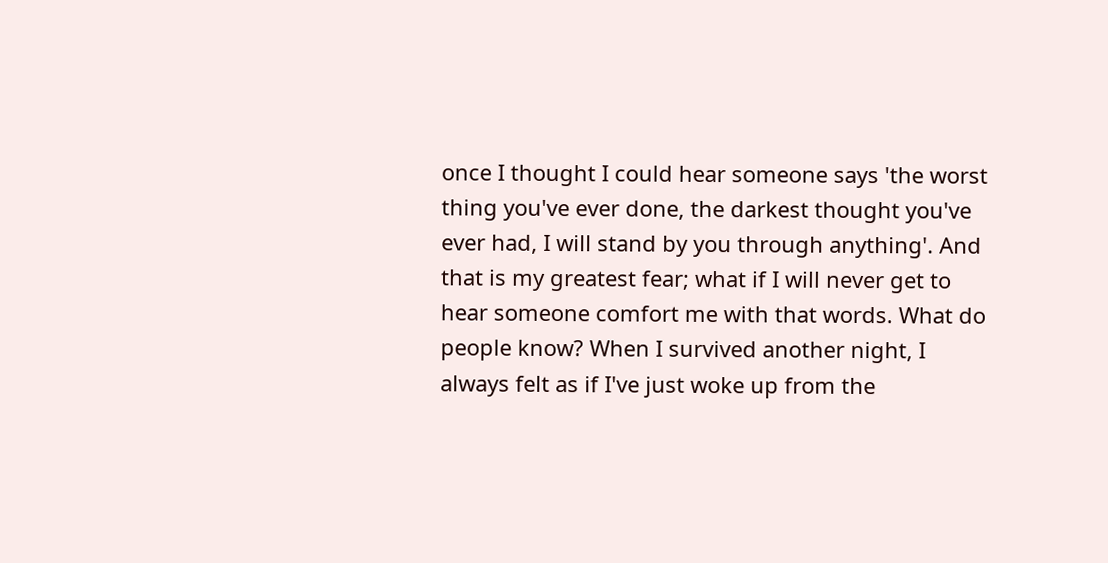once I thought I could hear someone says 'the worst thing you've ever done, the darkest thought you've ever had, I will stand by you through anything'. And that is my greatest fear; what if I will never get to hear someone comfort me with that words. What do people know? When I survived another night, I always felt as if I've just woke up from the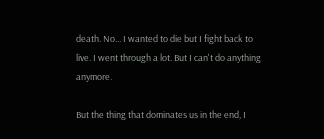death. No... I wanted to die but I fight back to live. I went through a lot. But I can't do anything anymore.

But the thing that dominates us in the end, I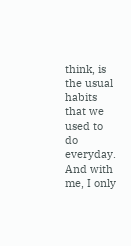think, is the usual habits that we used to do everyday.
And with me, I only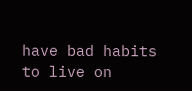have bad habits to live on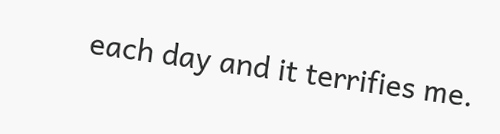each day and it terrifies me.